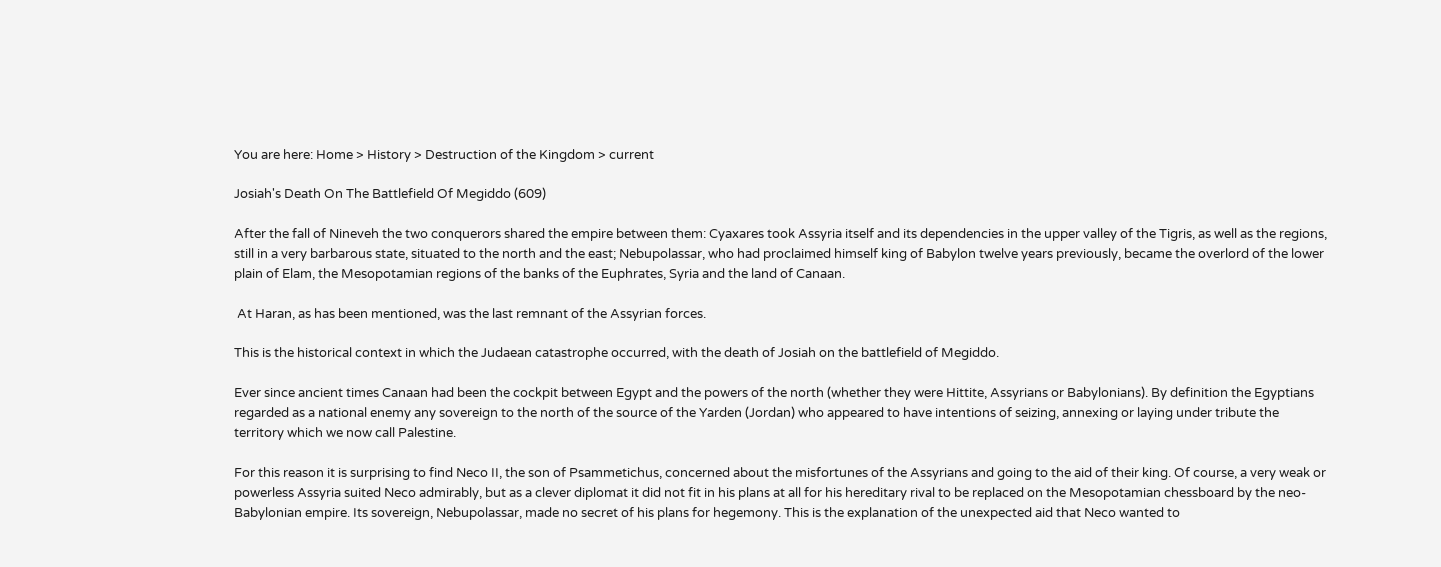You are here: Home > History > Destruction of the Kingdom > current

Josiah's Death On The Battlefield Of Megiddo (609)

After the fall of Nineveh the two conquerors shared the empire between them: Cyaxares took Assyria itself and its dependencies in the upper valley of the Tigris, as well as the regions, still in a very barbarous state, situated to the north and the east; Nebupolassar, who had proclaimed himself king of Babylon twelve years previously, became the overlord of the lower plain of Elam, the Mesopotamian regions of the banks of the Euphrates, Syria and the land of Canaan.

 At Haran, as has been mentioned, was the last remnant of the Assyrian forces.

This is the historical context in which the Judaean catastrophe occurred, with the death of Josiah on the battlefield of Megiddo.

Ever since ancient times Canaan had been the cockpit between Egypt and the powers of the north (whether they were Hittite, Assyrians or Babylonians). By definition the Egyptians regarded as a national enemy any sovereign to the north of the source of the Yarden (Jordan) who appeared to have intentions of seizing, annexing or laying under tribute the territory which we now call Palestine.

For this reason it is surprising to find Neco II, the son of Psammetichus, concerned about the misfortunes of the Assyrians and going to the aid of their king. Of course, a very weak or powerless Assyria suited Neco admirably, but as a clever diplomat it did not fit in his plans at all for his hereditary rival to be replaced on the Mesopotamian chessboard by the neo- Babylonian empire. Its sovereign, Nebupolassar, made no secret of his plans for hegemony. This is the explanation of the unexpected aid that Neco wanted to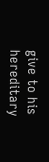give to his hereditary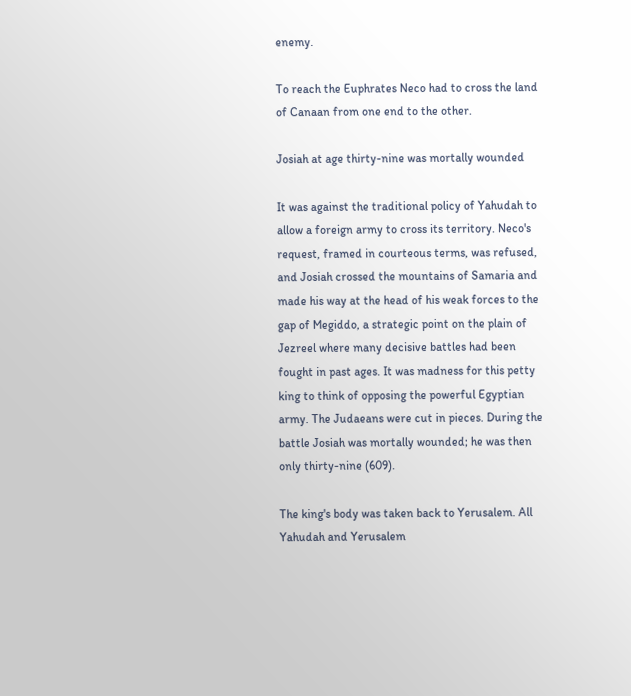enemy.

To reach the Euphrates Neco had to cross the land of Canaan from one end to the other.

Josiah at age thirty-nine was mortally wounded

It was against the traditional policy of Yahudah to allow a foreign army to cross its territory. Neco's request, framed in courteous terms, was refused, and Josiah crossed the mountains of Samaria and made his way at the head of his weak forces to the gap of Megiddo, a strategic point on the plain of Jezreel where many decisive battles had been fought in past ages. It was madness for this petty king to think of opposing the powerful Egyptian army. The Judaeans were cut in pieces. During the battle Josiah was mortally wounded; he was then only thirty-nine (609).

The king's body was taken back to Yerusalem. All Yahudah and Yerusalem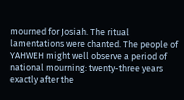mourned for Josiah. The ritual lamentations were chanted. The people of YAHWEH might well observe a period of national mourning: twenty-three years exactly after the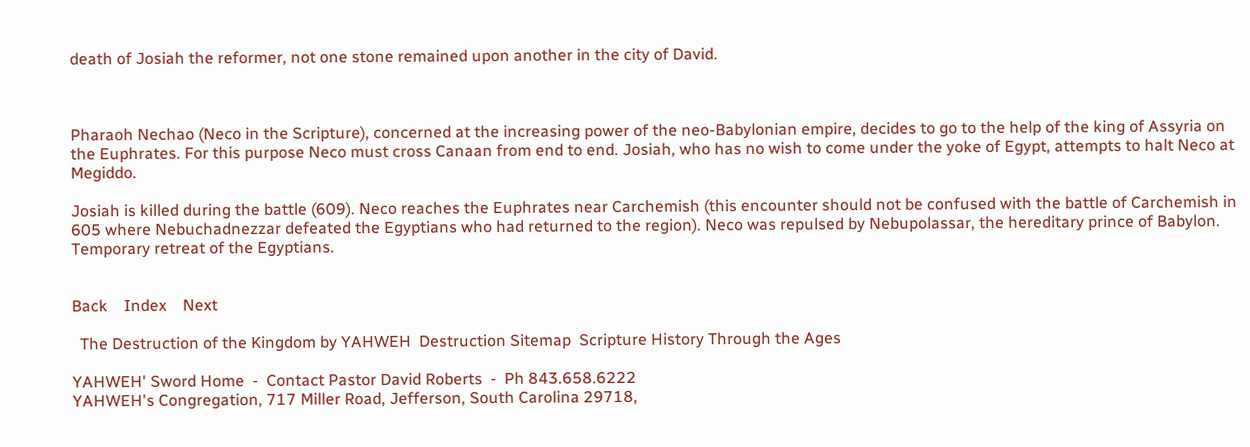death of Josiah the reformer, not one stone remained upon another in the city of David.



Pharaoh Nechao (Neco in the Scripture), concerned at the increasing power of the neo-Babylonian empire, decides to go to the help of the king of Assyria on the Euphrates. For this purpose Neco must cross Canaan from end to end. Josiah, who has no wish to come under the yoke of Egypt, attempts to halt Neco at Megiddo.

Josiah is killed during the battle (609). Neco reaches the Euphrates near Carchemish (this encounter should not be confused with the battle of Carchemish in 605 where Nebuchadnezzar defeated the Egyptians who had returned to the region). Neco was repulsed by Nebupolassar, the hereditary prince of Babylon. Temporary retreat of the Egyptians.


Back    Index    Next

  The Destruction of the Kingdom by YAHWEH  Destruction Sitemap  Scripture History Through the Ages

YAHWEH' Sword Home  -  Contact Pastor David Roberts  -  Ph 843.658.6222
YAHWEH's Congregation, 717 Miller Road, Jefferson, South Carolina 29718,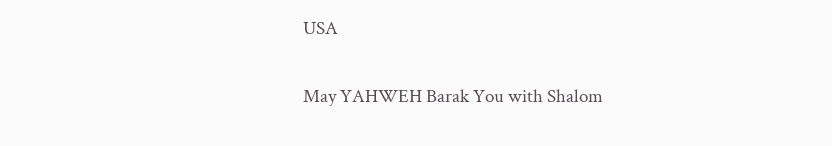USA

May YAHWEH Barak You with Shalom